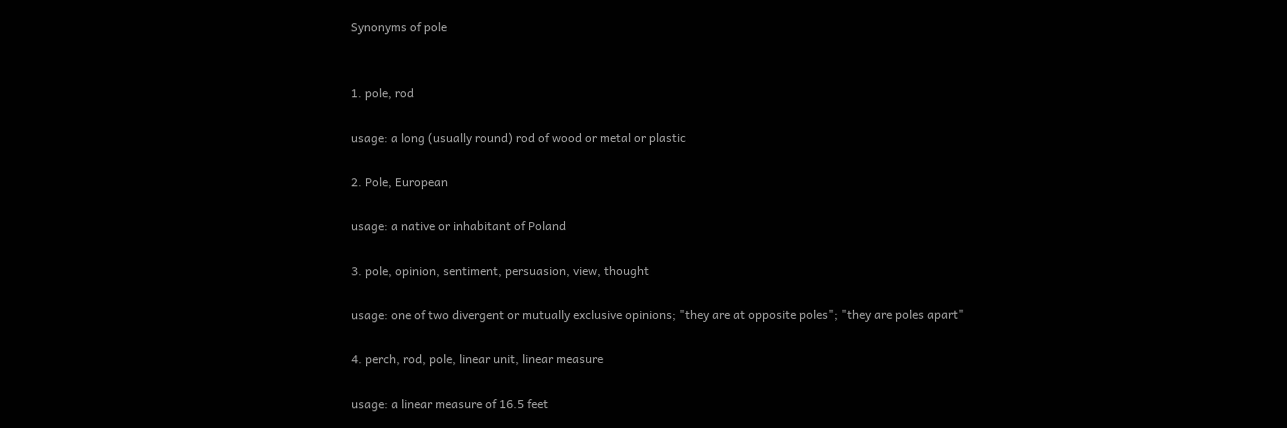Synonyms of pole


1. pole, rod

usage: a long (usually round) rod of wood or metal or plastic

2. Pole, European

usage: a native or inhabitant of Poland

3. pole, opinion, sentiment, persuasion, view, thought

usage: one of two divergent or mutually exclusive opinions; "they are at opposite poles"; "they are poles apart"

4. perch, rod, pole, linear unit, linear measure

usage: a linear measure of 16.5 feet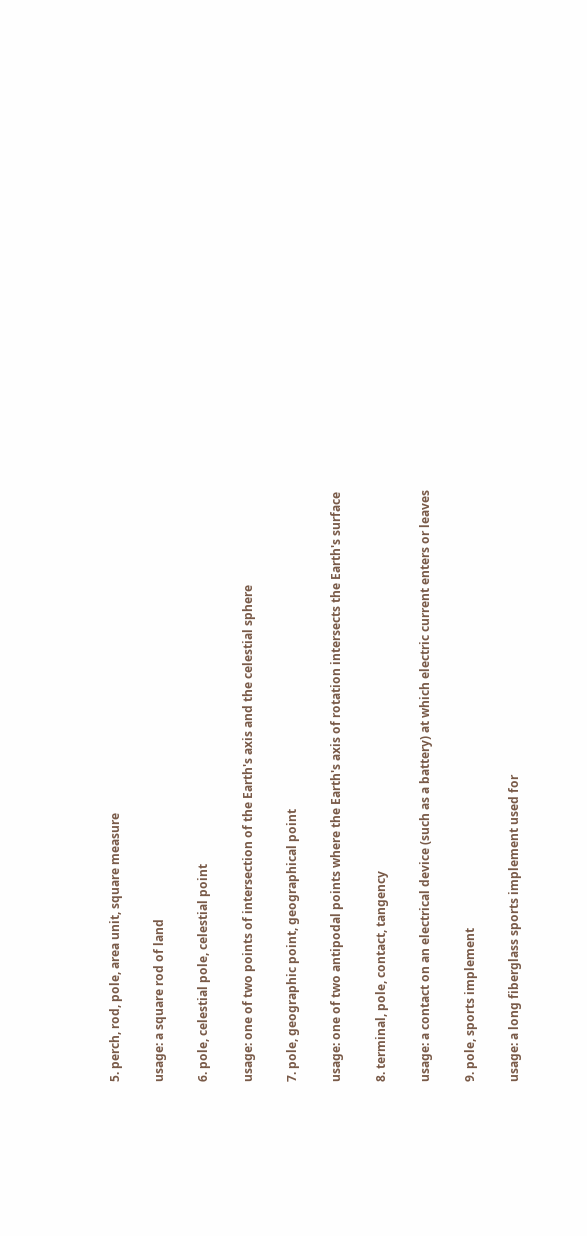5. perch, rod, pole, area unit, square measure

usage: a square rod of land

6. pole, celestial pole, celestial point

usage: one of two points of intersection of the Earth's axis and the celestial sphere

7. pole, geographic point, geographical point

usage: one of two antipodal points where the Earth's axis of rotation intersects the Earth's surface

8. terminal, pole, contact, tangency

usage: a contact on an electrical device (such as a battery) at which electric current enters or leaves

9. pole, sports implement

usage: a long fiberglass sports implement used for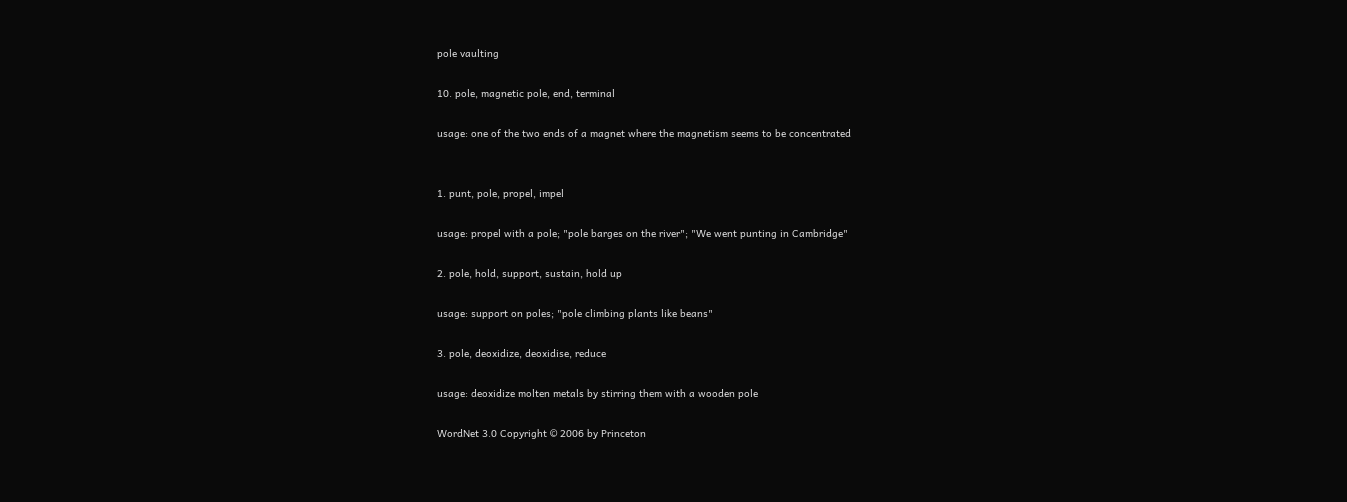pole vaulting

10. pole, magnetic pole, end, terminal

usage: one of the two ends of a magnet where the magnetism seems to be concentrated


1. punt, pole, propel, impel

usage: propel with a pole; "pole barges on the river"; "We went punting in Cambridge"

2. pole, hold, support, sustain, hold up

usage: support on poles; "pole climbing plants like beans"

3. pole, deoxidize, deoxidise, reduce

usage: deoxidize molten metals by stirring them with a wooden pole

WordNet 3.0 Copyright © 2006 by Princeton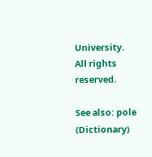University.
All rights reserved.

See also: pole (Dictionary)